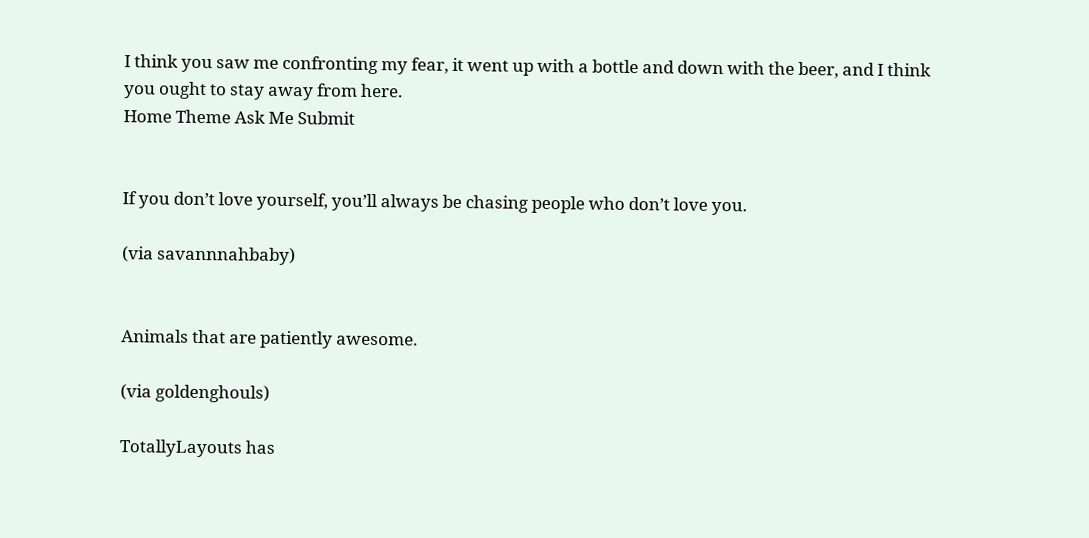I think you saw me confronting my fear, it went up with a bottle and down with the beer, and I think you ought to stay away from here.
Home Theme Ask Me Submit


If you don’t love yourself, you’ll always be chasing people who don’t love you.

(via savannnahbaby)


Animals that are patiently awesome.

(via goldenghouls)

TotallyLayouts has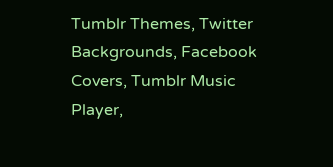Tumblr Themes, Twitter Backgrounds, Facebook Covers, Tumblr Music Player,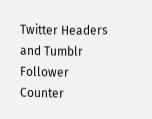Twitter Headers and Tumblr Follower Counter